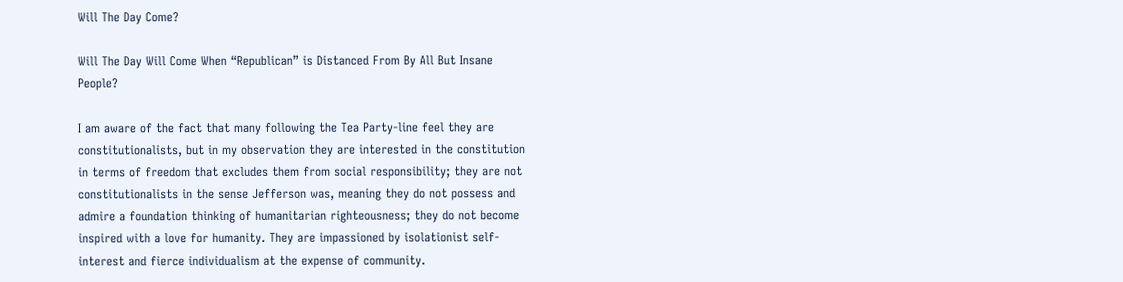Will The Day Come?

Will The Day Will Come When “Republican” is Distanced From By All But Insane People?

I am aware of the fact that many following the Tea Party-line feel they are constitutionalists, but in my observation they are interested in the constitution in terms of freedom that excludes them from social responsibility; they are not constitutionalists in the sense Jefferson was, meaning they do not possess and admire a foundation thinking of humanitarian righteousness; they do not become inspired with a love for humanity. They are impassioned by isolationist self-interest and fierce individualism at the expense of community.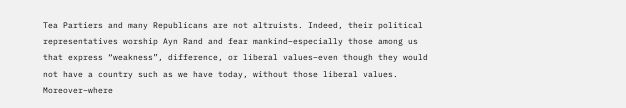Tea Partiers and many Republicans are not altruists. Indeed, their political representatives worship Ayn Rand and fear mankind–especially those among us that express “weakness”, difference, or liberal values–even though they would not have a country such as we have today, without those liberal values. Moreover–where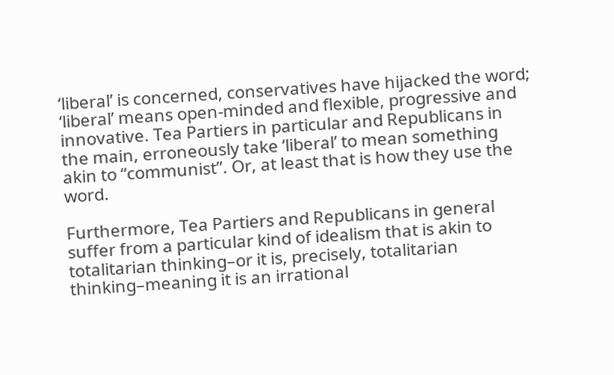‘liberal’ is concerned, conservatives have hijacked the word; ‘liberal’ means open-minded and flexible, progressive and innovative. Tea Partiers in particular and Republicans in the main, erroneously take ‘liberal’ to mean something akin to “communist”. Or, at least that is how they use the word.

Furthermore, Tea Partiers and Republicans in general suffer from a particular kind of idealism that is akin to totalitarian thinking–or it is, precisely, totalitarian thinking–meaning it is an irrational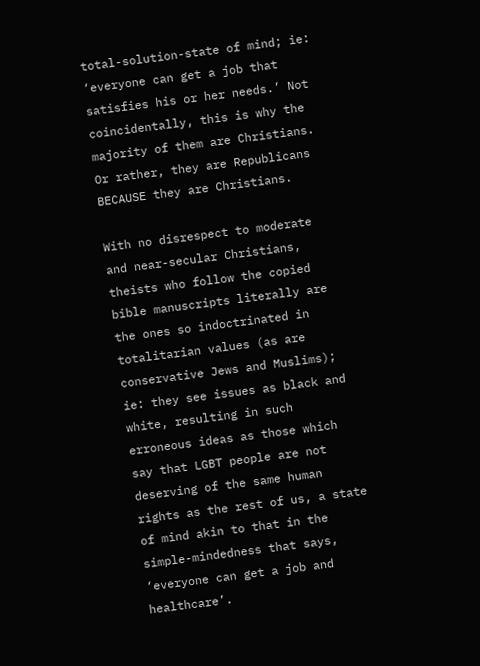total-solution-state of mind; ie: ‘everyone can get a job that satisfies his or her needs.’ Not coincidentally, this is why the majority of them are Christians. Or rather, they are Republicans BECAUSE they are Christians.

With no disrespect to moderate and near-secular Christians, theists who follow the copied bible manuscripts literally are the ones so indoctrinated in totalitarian values (as are conservative Jews and Muslims); ie: they see issues as black and white, resulting in such erroneous ideas as those which say that LGBT people are not deserving of the same human rights as the rest of us, a state of mind akin to that in the simple-mindedness that says, ‘everyone can get a job and healthcare’.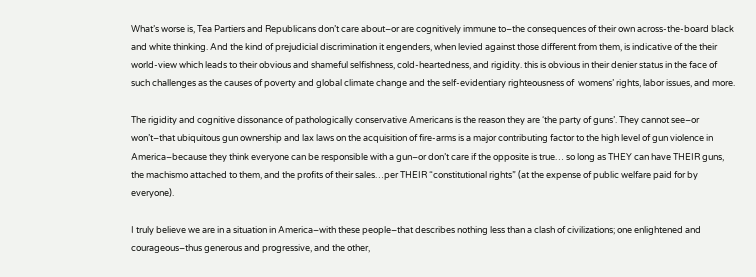What’s worse is, Tea Partiers and Republicans don’t care about–or are cognitively immune to–the consequences of their own across-the-board black and white thinking. And the kind of prejudicial discrimination it engenders, when levied against those different from them, is indicative of the their world-view which leads to their obvious and shameful selfishness, cold-heartedness, and rigidity. this is obvious in their denier status in the face of such challenges as the causes of poverty and global climate change and the self-evidentiary righteousness of  womens’ rights, labor issues, and more.

The rigidity and cognitive dissonance of pathologically conservative Americans is the reason they are ‘the party of guns’. They cannot see–or won’t–that ubiquitous gun ownership and lax laws on the acquisition of fire-arms is a major contributing factor to the high level of gun violence in America–because they think everyone can be responsible with a gun–or don’t care if the opposite is true… so long as THEY can have THEIR guns, the machismo attached to them, and the profits of their sales…per THEIR “constitutional rights” (at the expense of public welfare paid for by everyone).

I truly believe we are in a situation in America–with these people–that describes nothing less than a clash of civilizations; one enlightened and courageous–thus generous and progressive, and the other,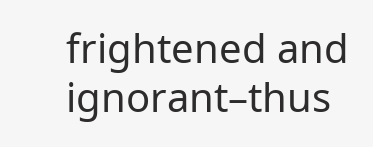frightened and ignorant–thus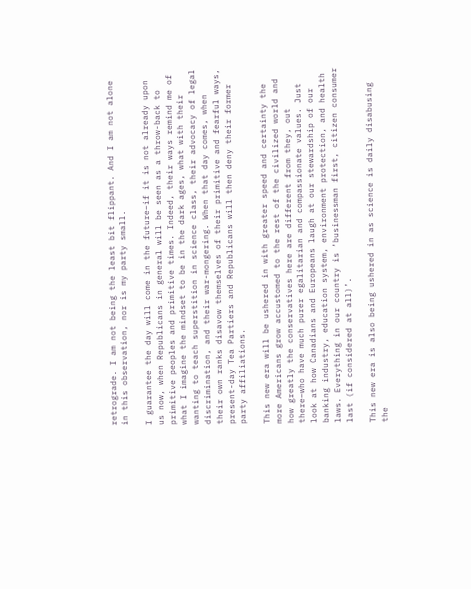retrograde. I am not being the least bit flippant. And I am not alone in this observation, nor is my party small.

I guarantee the day will come in the future–if it is not already upon us now, when Republicans in general will be seen as a throw-back to primitive peoples and primitive times. Indeed, their ways remind me of what I imagine the mindset to be in the dark ages, what with their wanting to teach superstition in science class, their advocacy of legal discrimination, and their war-mongering. When that day comes, when their own ranks disavow themselves of their primitive and fearful ways, present-day Tea Partiers and Republicans will then deny their former party affiliations.

This new era will be ushered in with greater speed and certainty the more Americans grow accustomed to the rest of the civilized world and how greatly the conservatives here are different from they, out there–who have much purer egalitarian and compassionate values. Just look at how Canadians and Europeans laugh at our stewardship of our banking industry, education system, environment protection, and health laws. Everything in our country is ‘businessman first, citizen consumer last (if considered at all)’.

This new era is also being ushered in as science is daily disabusing the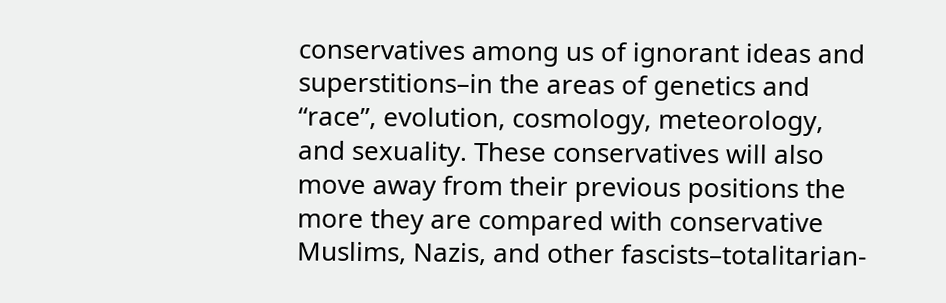conservatives among us of ignorant ideas and superstitions–in the areas of genetics and “race”, evolution, cosmology, meteorology, and sexuality. These conservatives will also move away from their previous positions the more they are compared with conservative Muslims, Nazis, and other fascists–totalitarian-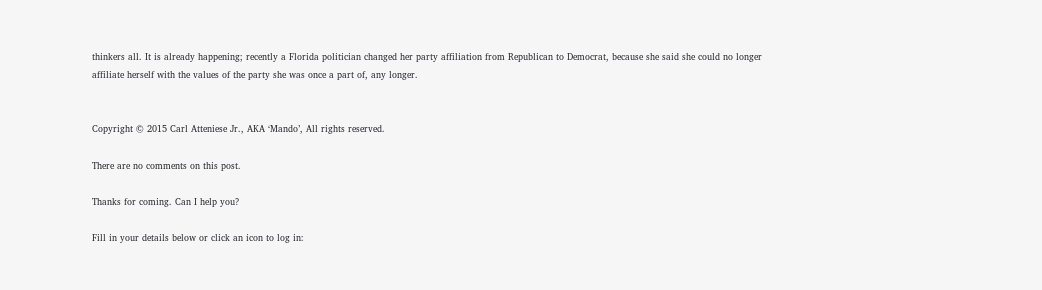thinkers all. It is already happening; recently a Florida politician changed her party affiliation from Republican to Democrat, because she said she could no longer affiliate herself with the values of the party she was once a part of, any longer.


Copyright © 2015 Carl Atteniese Jr., AKA ‘Mando’, All rights reserved.

There are no comments on this post.

Thanks for coming. Can I help you?

Fill in your details below or click an icon to log in: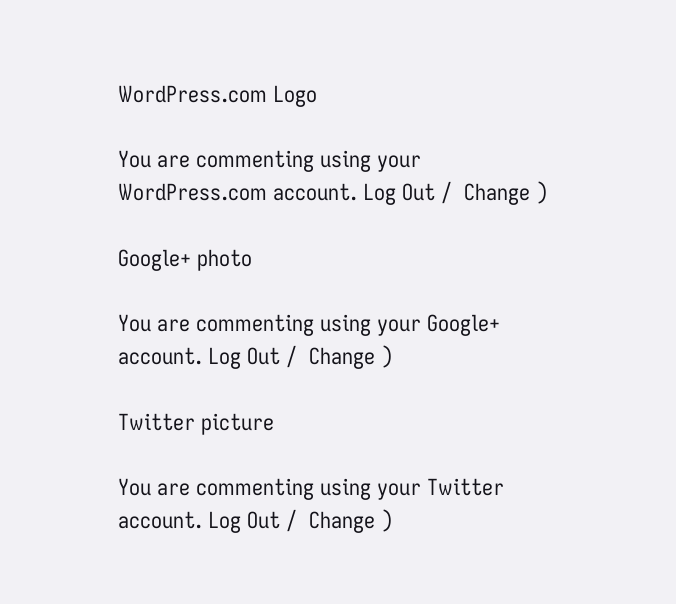WordPress.com Logo

You are commenting using your WordPress.com account. Log Out /  Change )

Google+ photo

You are commenting using your Google+ account. Log Out /  Change )

Twitter picture

You are commenting using your Twitter account. Log Out /  Change )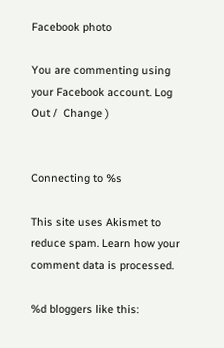Facebook photo

You are commenting using your Facebook account. Log Out /  Change )


Connecting to %s

This site uses Akismet to reduce spam. Learn how your comment data is processed.

%d bloggers like this: